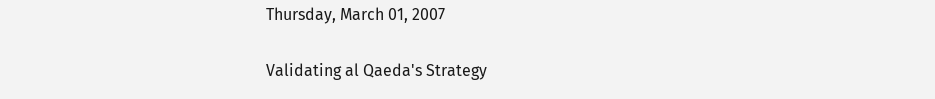Thursday, March 01, 2007

Validating al Qaeda's Strategy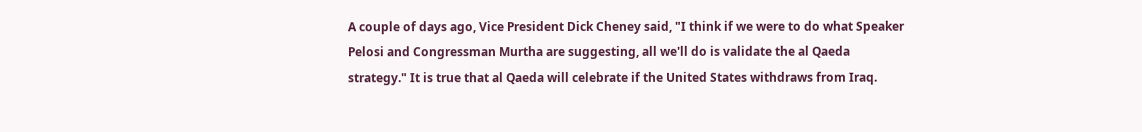A couple of days ago, Vice President Dick Cheney said, "I think if we were to do what Speaker Pelosi and Congressman Murtha are suggesting, all we'll do is validate the al Qaeda strategy." It is true that al Qaeda will celebrate if the United States withdraws from Iraq.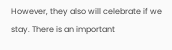However, they also will celebrate if we stay. There is an important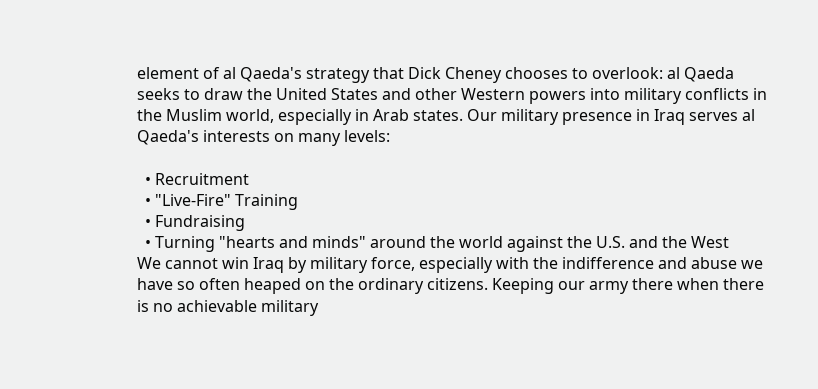element of al Qaeda's strategy that Dick Cheney chooses to overlook: al Qaeda seeks to draw the United States and other Western powers into military conflicts in the Muslim world, especially in Arab states. Our military presence in Iraq serves al Qaeda's interests on many levels:

  • Recruitment
  • "Live-Fire" Training
  • Fundraising
  • Turning "hearts and minds" around the world against the U.S. and the West
We cannot win Iraq by military force, especially with the indifference and abuse we have so often heaped on the ordinary citizens. Keeping our army there when there is no achievable military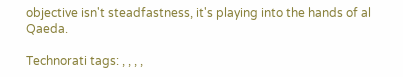objective isn't steadfastness, it's playing into the hands of al Qaeda.

Technorati tags: , , , ,